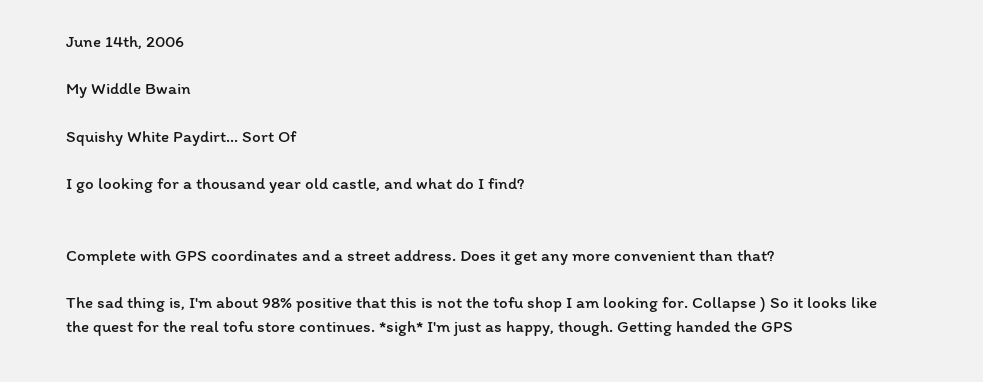June 14th, 2006

My Widdle Bwain

Squishy White Paydirt... Sort Of

I go looking for a thousand year old castle, and what do I find?


Complete with GPS coordinates and a street address. Does it get any more convenient than that?

The sad thing is, I'm about 98% positive that this is not the tofu shop I am looking for. Collapse ) So it looks like the quest for the real tofu store continues. *sigh* I'm just as happy, though. Getting handed the GPS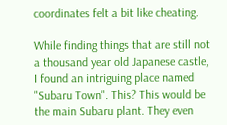coordinates felt a bit like cheating.

While finding things that are still not a thousand year old Japanese castle, I found an intriguing place named "Subaru Town". This? This would be the main Subaru plant. They even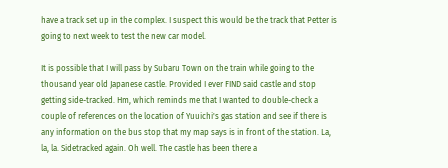have a track set up in the complex. I suspect this would be the track that Petter is going to next week to test the new car model.

It is possible that I will pass by Subaru Town on the train while going to the thousand year old Japanese castle. Provided I ever FIND said castle and stop getting side-tracked. Hm, which reminds me that I wanted to double-check a couple of references on the location of Yuuichi's gas station and see if there is any information on the bus stop that my map says is in front of the station. La, la, la. Sidetracked again. Oh well. The castle has been there a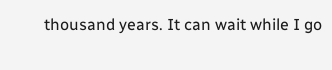thousand years. It can wait while I go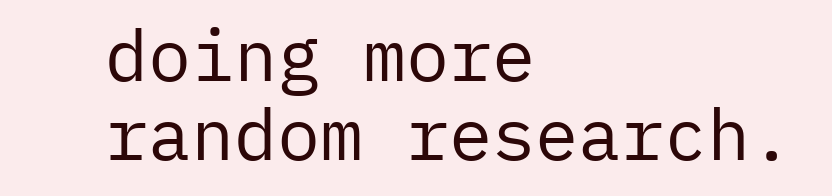doing more random research.